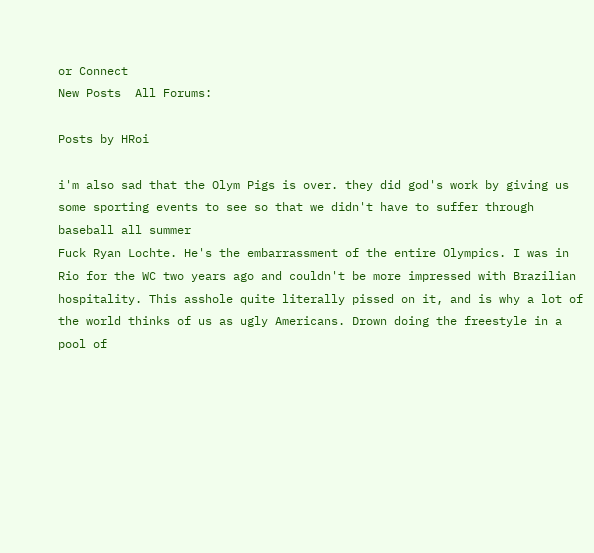or Connect
New Posts  All Forums:

Posts by HRoi

i'm also sad that the Olym Pigs is over. they did god's work by giving us some sporting events to see so that we didn't have to suffer through baseball all summer
Fuck Ryan Lochte. He's the embarrassment of the entire Olympics. I was in Rio for the WC two years ago and couldn't be more impressed with Brazilian hospitality. This asshole quite literally pissed on it, and is why a lot of the world thinks of us as ugly Americans. Drown doing the freestyle in a pool of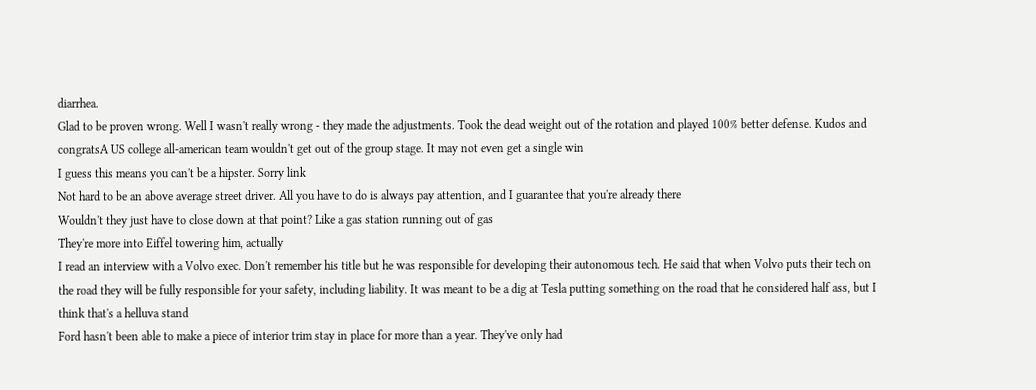diarrhea.
Glad to be proven wrong. Well I wasn't really wrong - they made the adjustments. Took the dead weight out of the rotation and played 100% better defense. Kudos and congratsA US college all-american team wouldn't get out of the group stage. It may not even get a single win
I guess this means you can't be a hipster. Sorry link
Not hard to be an above average street driver. All you have to do is always pay attention, and I guarantee that you're already there
Wouldn't they just have to close down at that point? Like a gas station running out of gas
They're more into Eiffel towering him, actually
I read an interview with a Volvo exec. Don't remember his title but he was responsible for developing their autonomous tech. He said that when Volvo puts their tech on the road they will be fully responsible for your safety, including liability. It was meant to be a dig at Tesla putting something on the road that he considered half ass, but I think that's a helluva stand
Ford hasn't been able to make a piece of interior trim stay in place for more than a year. They've only had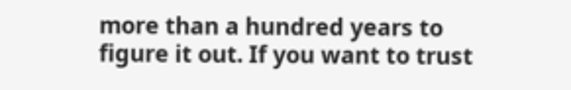more than a hundred years to figure it out. If you want to trust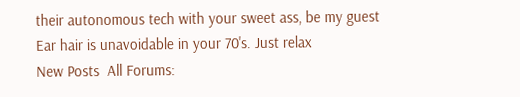their autonomous tech with your sweet ass, be my guest
Ear hair is unavoidable in your 70's. Just relax
New Posts  All Forums: